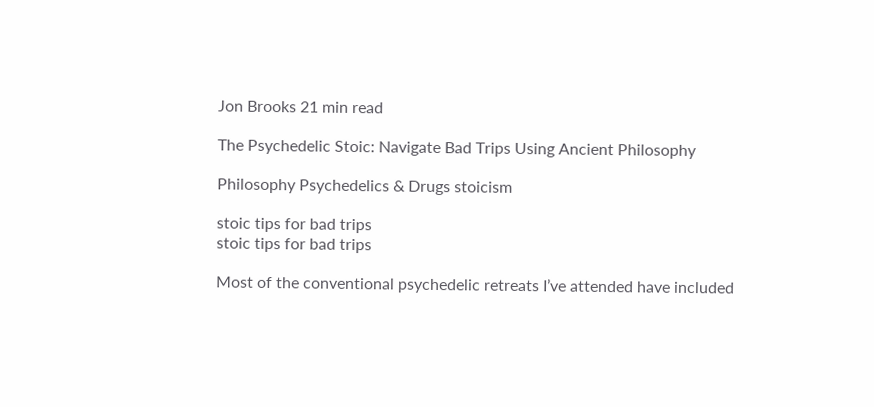Jon Brooks 21 min read

The Psychedelic Stoic: Navigate Bad Trips Using Ancient Philosophy

Philosophy Psychedelics & Drugs stoicism

stoic tips for bad trips
stoic tips for bad trips

Most of the conventional psychedelic retreats I’ve attended have included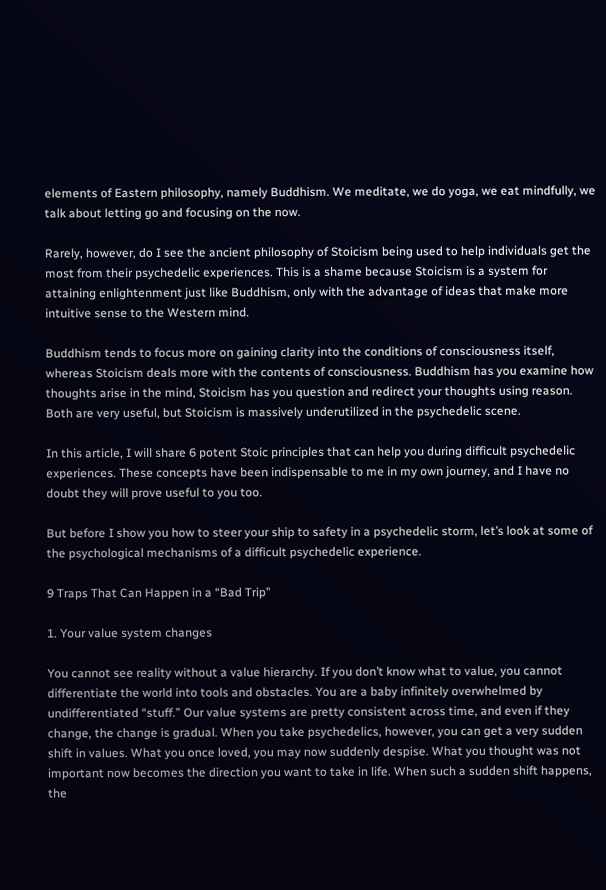elements of Eastern philosophy, namely Buddhism. We meditate, we do yoga, we eat mindfully, we talk about letting go and focusing on the now.

Rarely, however, do I see the ancient philosophy of Stoicism being used to help individuals get the most from their psychedelic experiences. This is a shame because Stoicism is a system for attaining enlightenment just like Buddhism, only with the advantage of ideas that make more intuitive sense to the Western mind.

Buddhism tends to focus more on gaining clarity into the conditions of consciousness itself, whereas Stoicism deals more with the contents of consciousness. Buddhism has you examine how thoughts arise in the mind, Stoicism has you question and redirect your thoughts using reason. Both are very useful, but Stoicism is massively underutilized in the psychedelic scene.

In this article, I will share 6 potent Stoic principles that can help you during difficult psychedelic experiences. These concepts have been indispensable to me in my own journey, and I have no doubt they will prove useful to you too.

But before I show you how to steer your ship to safety in a psychedelic storm, let’s look at some of the psychological mechanisms of a difficult psychedelic experience.

9 Traps That Can Happen in a “Bad Trip”

1. Your value system changes

You cannot see reality without a value hierarchy. If you don’t know what to value, you cannot differentiate the world into tools and obstacles. You are a baby infinitely overwhelmed by undifferentiated “stuff.” Our value systems are pretty consistent across time, and even if they change, the change is gradual. When you take psychedelics, however, you can get a very sudden shift in values. What you once loved, you may now suddenly despise. What you thought was not important now becomes the direction you want to take in life. When such a sudden shift happens, the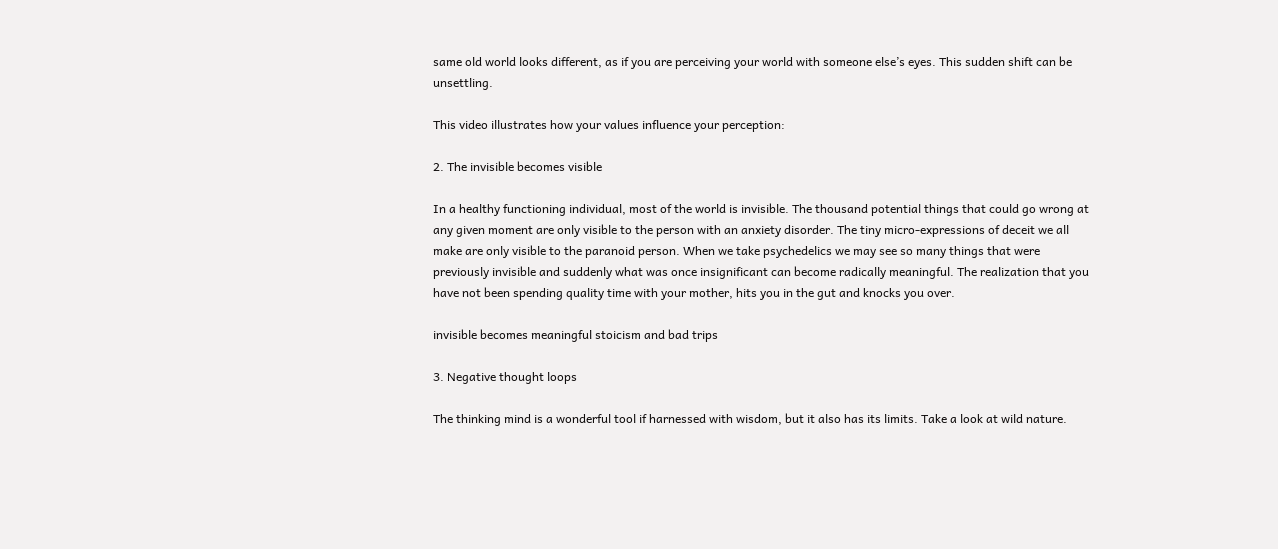same old world looks different, as if you are perceiving your world with someone else’s eyes. This sudden shift can be unsettling.

This video illustrates how your values influence your perception:

2. The invisible becomes visible

In a healthy functioning individual, most of the world is invisible. The thousand potential things that could go wrong at any given moment are only visible to the person with an anxiety disorder. The tiny micro-expressions of deceit we all make are only visible to the paranoid person. When we take psychedelics we may see so many things that were previously invisible and suddenly what was once insignificant can become radically meaningful. The realization that you have not been spending quality time with your mother, hits you in the gut and knocks you over.

invisible becomes meaningful stoicism and bad trips

3. Negative thought loops

The thinking mind is a wonderful tool if harnessed with wisdom, but it also has its limits. Take a look at wild nature.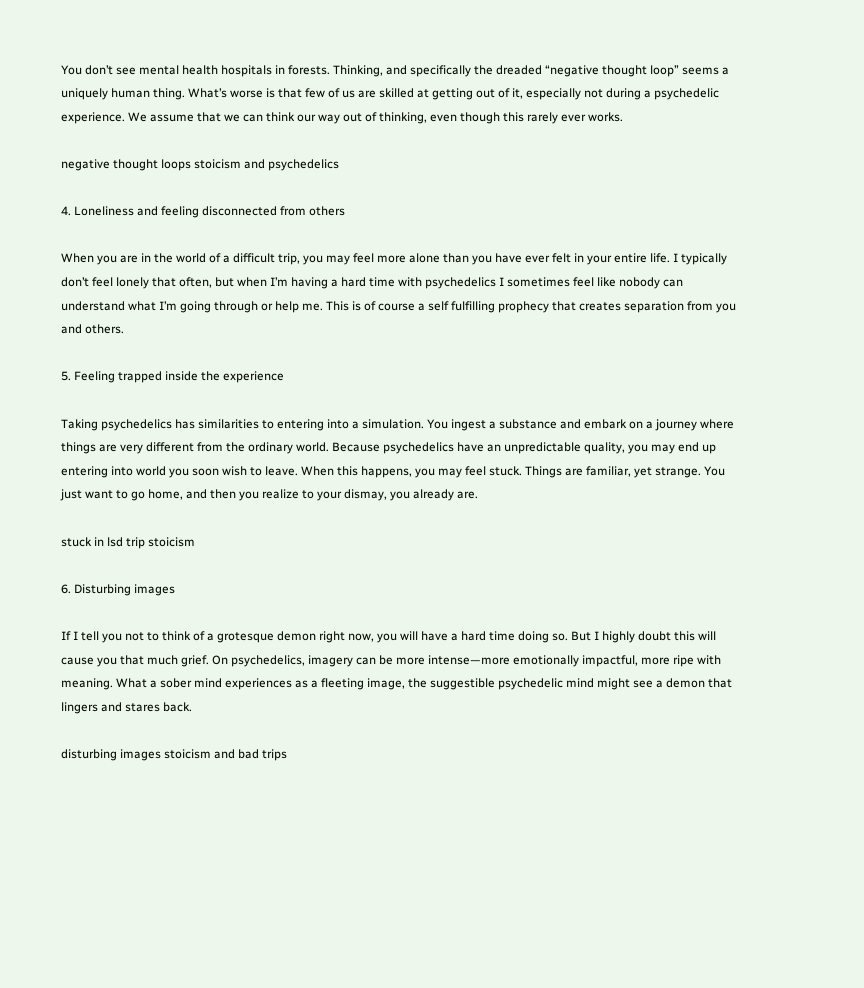You don’t see mental health hospitals in forests. Thinking, and specifically the dreaded “negative thought loop” seems a uniquely human thing. What’s worse is that few of us are skilled at getting out of it, especially not during a psychedelic experience. We assume that we can think our way out of thinking, even though this rarely ever works.

negative thought loops stoicism and psychedelics

4. Loneliness and feeling disconnected from others

When you are in the world of a difficult trip, you may feel more alone than you have ever felt in your entire life. I typically don’t feel lonely that often, but when I’m having a hard time with psychedelics I sometimes feel like nobody can understand what I’m going through or help me. This is of course a self fulfilling prophecy that creates separation from you and others.

5. Feeling trapped inside the experience

Taking psychedelics has similarities to entering into a simulation. You ingest a substance and embark on a journey where things are very different from the ordinary world. Because psychedelics have an unpredictable quality, you may end up entering into world you soon wish to leave. When this happens, you may feel stuck. Things are familiar, yet strange. You just want to go home, and then you realize to your dismay, you already are.

stuck in lsd trip stoicism

6. Disturbing images

If I tell you not to think of a grotesque demon right now, you will have a hard time doing so. But I highly doubt this will cause you that much grief. On psychedelics, imagery can be more intense—more emotionally impactful, more ripe with meaning. What a sober mind experiences as a fleeting image, the suggestible psychedelic mind might see a demon that lingers and stares back.

disturbing images stoicism and bad trips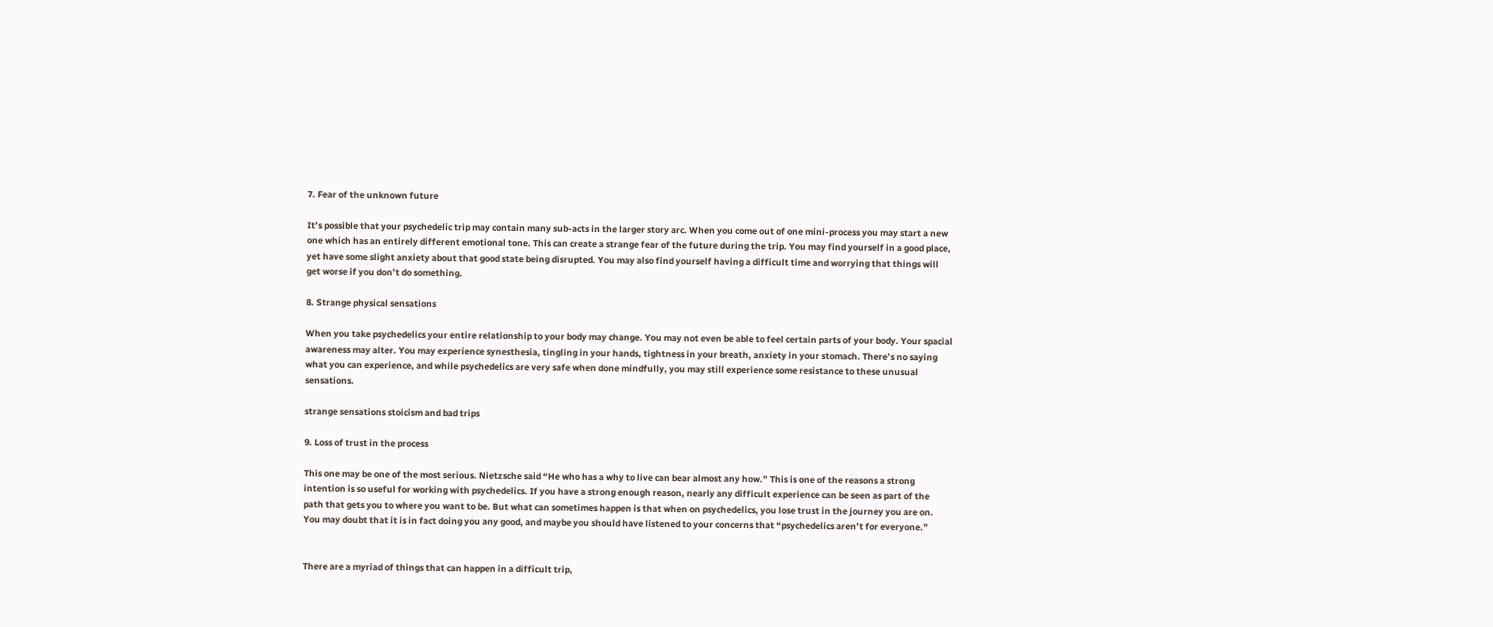7. Fear of the unknown future

It’s possible that your psychedelic trip may contain many sub-acts in the larger story arc. When you come out of one mini-process you may start a new one which has an entirely different emotional tone. This can create a strange fear of the future during the trip. You may find yourself in a good place, yet have some slight anxiety about that good state being disrupted. You may also find yourself having a difficult time and worrying that things will get worse if you don’t do something.

8. Strange physical sensations

When you take psychedelics your entire relationship to your body may change. You may not even be able to feel certain parts of your body. Your spacial awareness may alter. You may experience synesthesia, tingling in your hands, tightness in your breath, anxiety in your stomach. There’s no saying what you can experience, and while psychedelics are very safe when done mindfully, you may still experience some resistance to these unusual sensations.

strange sensations stoicism and bad trips

9. Loss of trust in the process

This one may be one of the most serious. Nietzsche said “He who has a why to live can bear almost any how.” This is one of the reasons a strong intention is so useful for working with psychedelics. If you have a strong enough reason, nearly any difficult experience can be seen as part of the path that gets you to where you want to be. But what can sometimes happen is that when on psychedelics, you lose trust in the journey you are on. You may doubt that it is in fact doing you any good, and maybe you should have listened to your concerns that “psychedelics aren’t for everyone.”


There are a myriad of things that can happen in a difficult trip,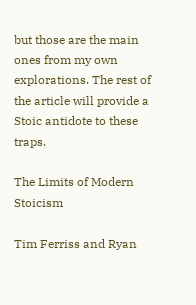but those are the main ones from my own explorations. The rest of the article will provide a Stoic antidote to these traps.

The Limits of Modern Stoicism

Tim Ferriss and Ryan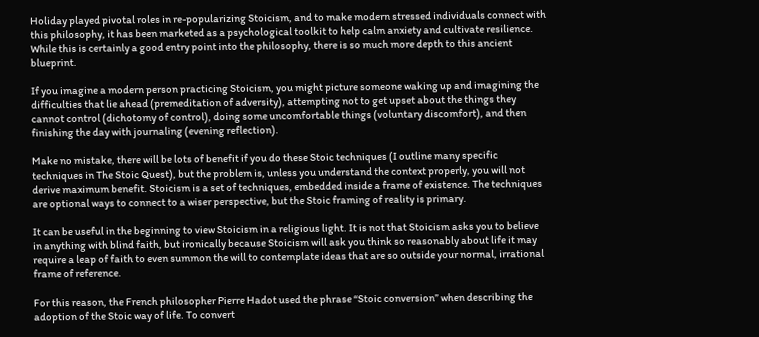Holiday played pivotal roles in re-popularizing Stoicism, and to make modern stressed individuals connect with this philosophy, it has been marketed as a psychological toolkit to help calm anxiety and cultivate resilience. While this is certainly a good entry point into the philosophy, there is so much more depth to this ancient blueprint.

If you imagine a modern person practicing Stoicism, you might picture someone waking up and imagining the difficulties that lie ahead (premeditation of adversity), attempting not to get upset about the things they cannot control (dichotomy of control), doing some uncomfortable things (voluntary discomfort), and then finishing the day with journaling (evening reflection).

Make no mistake, there will be lots of benefit if you do these Stoic techniques (I outline many specific techniques in The Stoic Quest), but the problem is, unless you understand the context properly, you will not derive maximum benefit. Stoicism is a set of techniques, embedded inside a frame of existence. The techniques are optional ways to connect to a wiser perspective, but the Stoic framing of reality is primary.

It can be useful in the beginning to view Stoicism in a religious light. It is not that Stoicism asks you to believe in anything with blind faith, but ironically because Stoicism will ask you think so reasonably about life it may require a leap of faith to even summon the will to contemplate ideas that are so outside your normal, irrational frame of reference.

For this reason, the French philosopher Pierre Hadot used the phrase “Stoic conversion” when describing the adoption of the Stoic way of life. To convert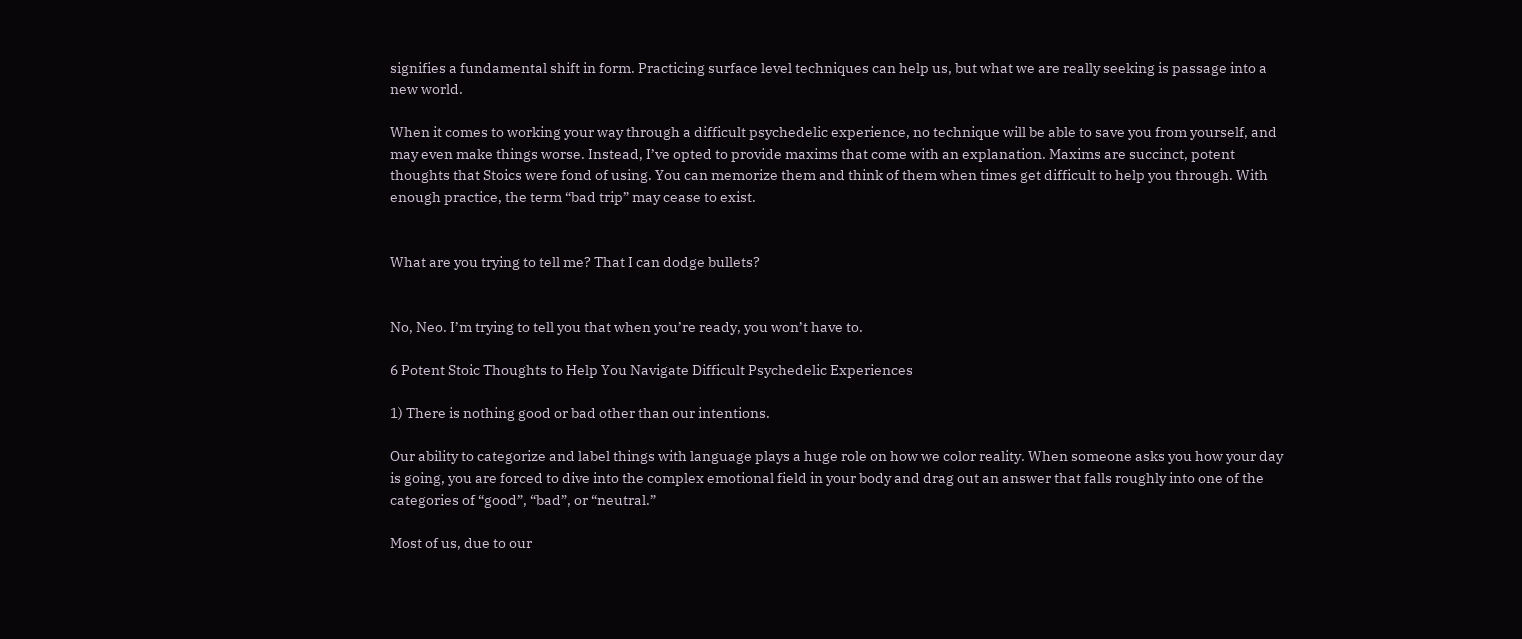signifies a fundamental shift in form. Practicing surface level techniques can help us, but what we are really seeking is passage into a new world.

When it comes to working your way through a difficult psychedelic experience, no technique will be able to save you from yourself, and may even make things worse. Instead, I’ve opted to provide maxims that come with an explanation. Maxims are succinct, potent thoughts that Stoics were fond of using. You can memorize them and think of them when times get difficult to help you through. With enough practice, the term “bad trip” may cease to exist.


What are you trying to tell me? That I can dodge bullets?


No, Neo. I’m trying to tell you that when you’re ready, you won’t have to.

6 Potent Stoic Thoughts to Help You Navigate Difficult Psychedelic Experiences

1) There is nothing good or bad other than our intentions.

Our ability to categorize and label things with language plays a huge role on how we color reality. When someone asks you how your day is going, you are forced to dive into the complex emotional field in your body and drag out an answer that falls roughly into one of the categories of “good”, “bad”, or “neutral.”

Most of us, due to our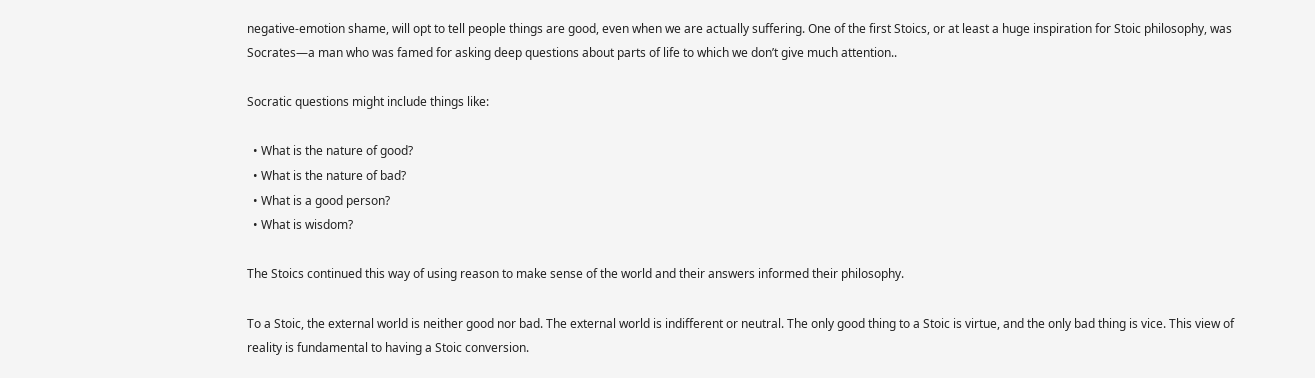negative-emotion shame, will opt to tell people things are good, even when we are actually suffering. One of the first Stoics, or at least a huge inspiration for Stoic philosophy, was Socrates—a man who was famed for asking deep questions about parts of life to which we don’t give much attention..

Socratic questions might include things like:

  • What is the nature of good?
  • What is the nature of bad?
  • What is a good person?
  • What is wisdom?

The Stoics continued this way of using reason to make sense of the world and their answers informed their philosophy.

To a Stoic, the external world is neither good nor bad. The external world is indifferent or neutral. The only good thing to a Stoic is virtue, and the only bad thing is vice. This view of reality is fundamental to having a Stoic conversion.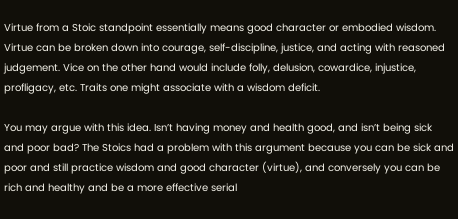Virtue from a Stoic standpoint essentially means good character or embodied wisdom. Virtue can be broken down into courage, self-discipline, justice, and acting with reasoned judgement. Vice on the other hand would include folly, delusion, cowardice, injustice, profligacy, etc. Traits one might associate with a wisdom deficit.

You may argue with this idea. Isn’t having money and health good, and isn’t being sick and poor bad? The Stoics had a problem with this argument because you can be sick and poor and still practice wisdom and good character (virtue), and conversely you can be rich and healthy and be a more effective serial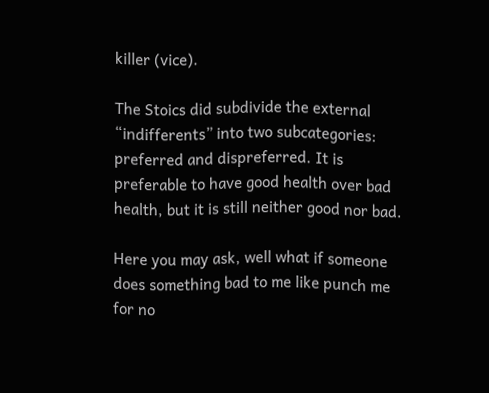killer (vice).

The Stoics did subdivide the external “indifferents” into two subcategories: preferred and dispreferred. It is preferable to have good health over bad health, but it is still neither good nor bad.

Here you may ask, well what if someone does something bad to me like punch me for no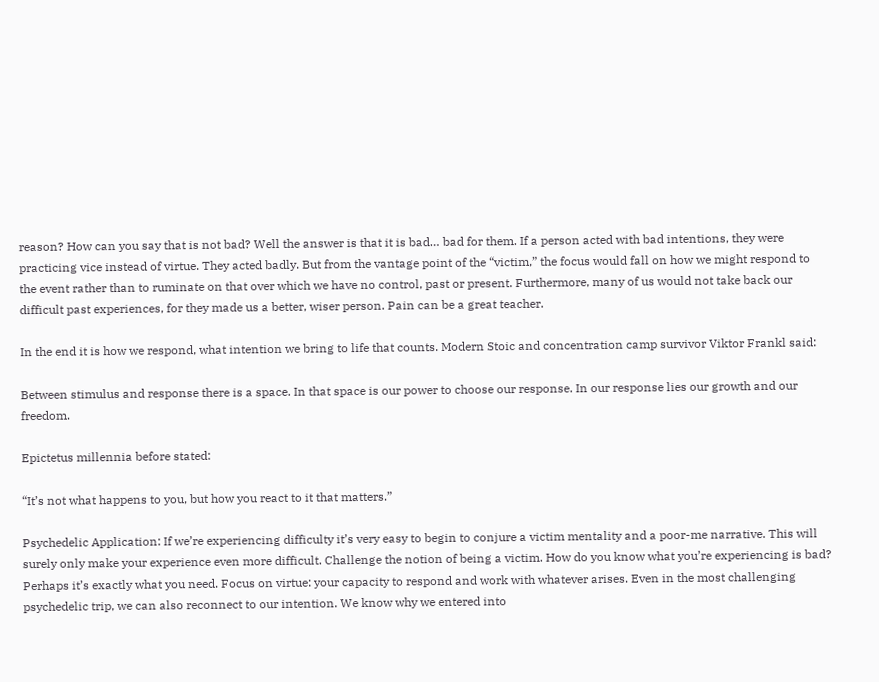reason? How can you say that is not bad? Well the answer is that it is bad… bad for them. If a person acted with bad intentions, they were practicing vice instead of virtue. They acted badly. But from the vantage point of the “victim,” the focus would fall on how we might respond to the event rather than to ruminate on that over which we have no control, past or present. Furthermore, many of us would not take back our difficult past experiences, for they made us a better, wiser person. Pain can be a great teacher.

In the end it is how we respond, what intention we bring to life that counts. Modern Stoic and concentration camp survivor Viktor Frankl said:

Between stimulus and response there is a space. In that space is our power to choose our response. In our response lies our growth and our freedom.

Epictetus millennia before stated:

“It’s not what happens to you, but how you react to it that matters.”

Psychedelic Application: If we’re experiencing difficulty it’s very easy to begin to conjure a victim mentality and a poor-me narrative. This will surely only make your experience even more difficult. Challenge the notion of being a victim. How do you know what you’re experiencing is bad? Perhaps it’s exactly what you need. Focus on virtue: your capacity to respond and work with whatever arises. Even in the most challenging psychedelic trip, we can also reconnect to our intention. We know why we entered into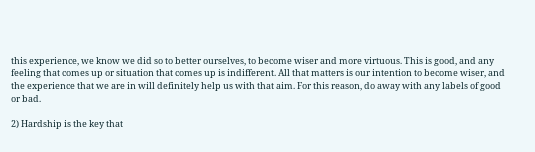this experience, we know we did so to better ourselves, to become wiser and more virtuous. This is good, and any feeling that comes up or situation that comes up is indifferent. All that matters is our intention to become wiser, and the experience that we are in will definitely help us with that aim. For this reason, do away with any labels of good or bad.

2) Hardship is the key that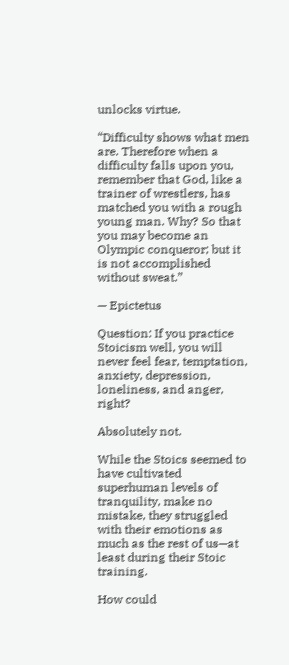unlocks virtue.

“Difficulty shows what men are. Therefore when a difficulty falls upon you, remember that God, like a trainer of wrestlers, has matched you with a rough young man. Why? So that you may become an Olympic conqueror; but it is not accomplished without sweat.”

— Epictetus

Question: If you practice Stoicism well, you will never feel fear, temptation, anxiety, depression, loneliness, and anger, right?

Absolutely not.

While the Stoics seemed to have cultivated superhuman levels of tranquility, make no mistake, they struggled with their emotions as much as the rest of us—at least during their Stoic training.

How could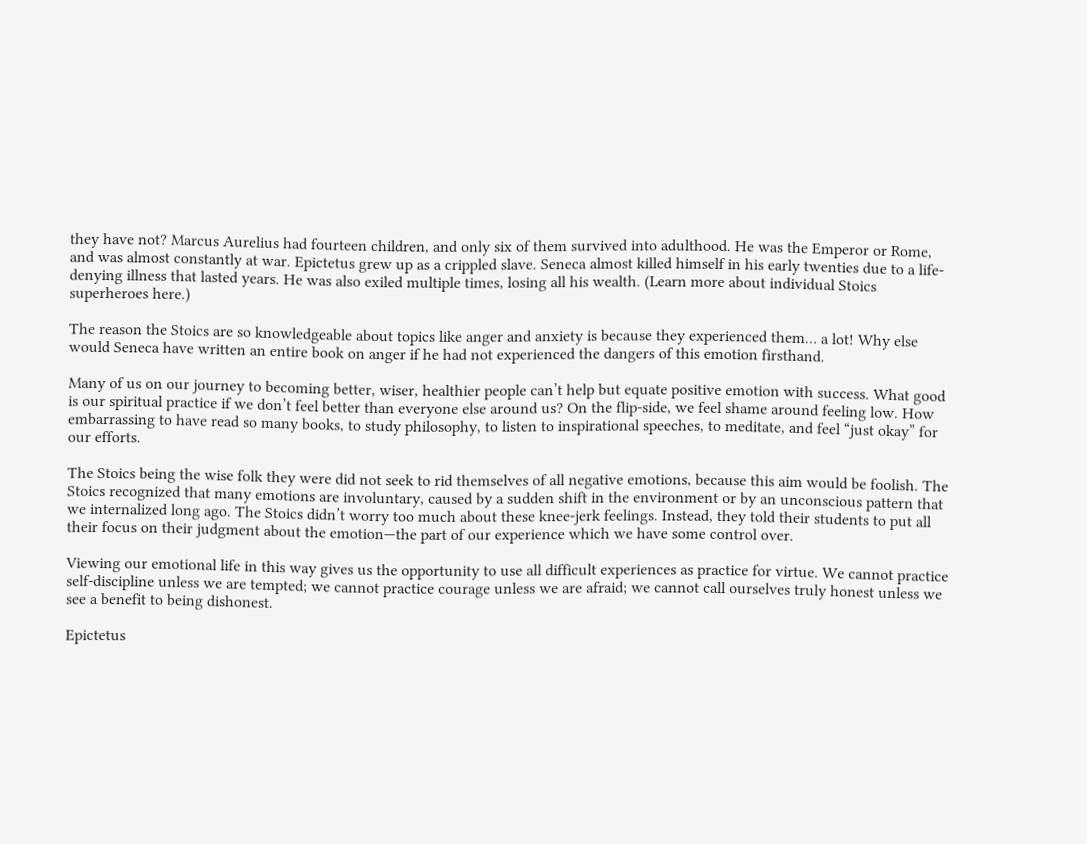they have not? Marcus Aurelius had fourteen children, and only six of them survived into adulthood. He was the Emperor or Rome, and was almost constantly at war. Epictetus grew up as a crippled slave. Seneca almost killed himself in his early twenties due to a life-denying illness that lasted years. He was also exiled multiple times, losing all his wealth. (Learn more about individual Stoics superheroes here.)

The reason the Stoics are so knowledgeable about topics like anger and anxiety is because they experienced them… a lot! Why else would Seneca have written an entire book on anger if he had not experienced the dangers of this emotion firsthand.

Many of us on our journey to becoming better, wiser, healthier people can’t help but equate positive emotion with success. What good is our spiritual practice if we don’t feel better than everyone else around us? On the flip-side, we feel shame around feeling low. How embarrassing to have read so many books, to study philosophy, to listen to inspirational speeches, to meditate, and feel “just okay” for our efforts.

The Stoics being the wise folk they were did not seek to rid themselves of all negative emotions, because this aim would be foolish. The Stoics recognized that many emotions are involuntary, caused by a sudden shift in the environment or by an unconscious pattern that we internalized long ago. The Stoics didn’t worry too much about these knee-jerk feelings. Instead, they told their students to put all their focus on their judgment about the emotion—the part of our experience which we have some control over.

Viewing our emotional life in this way gives us the opportunity to use all difficult experiences as practice for virtue. We cannot practice self-discipline unless we are tempted; we cannot practice courage unless we are afraid; we cannot call ourselves truly honest unless we see a benefit to being dishonest.

Epictetus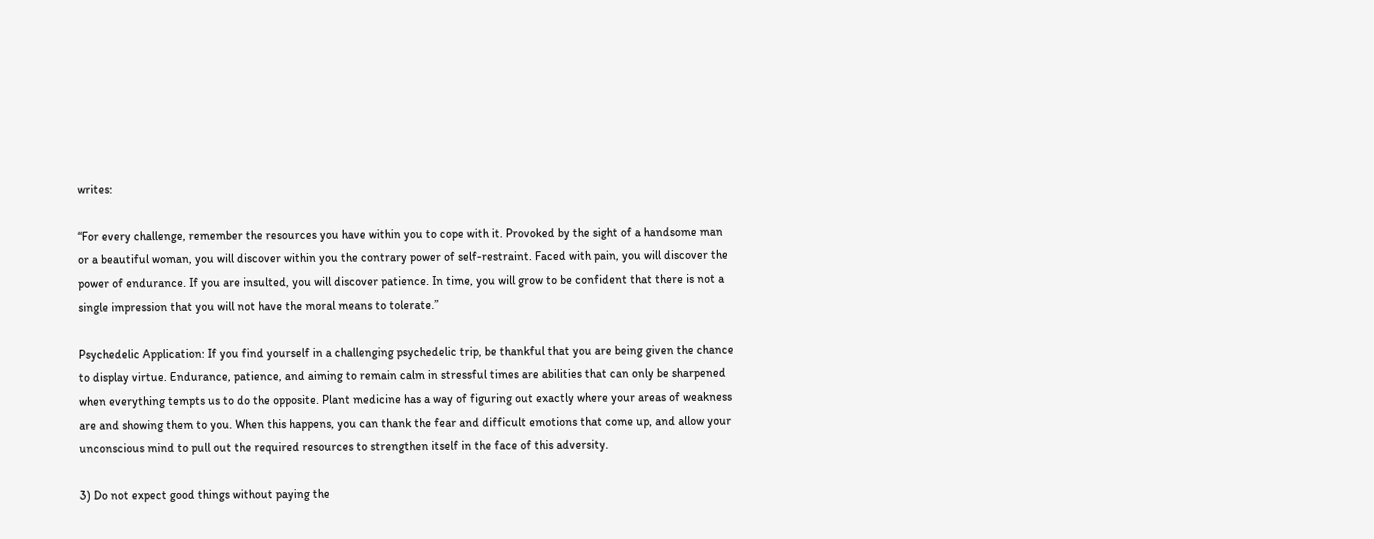writes:

“For every challenge, remember the resources you have within you to cope with it. Provoked by the sight of a handsome man or a beautiful woman, you will discover within you the contrary power of self-restraint. Faced with pain, you will discover the power of endurance. If you are insulted, you will discover patience. In time, you will grow to be confident that there is not a single impression that you will not have the moral means to tolerate.”

Psychedelic Application: If you find yourself in a challenging psychedelic trip, be thankful that you are being given the chance to display virtue. Endurance, patience, and aiming to remain calm in stressful times are abilities that can only be sharpened when everything tempts us to do the opposite. Plant medicine has a way of figuring out exactly where your areas of weakness are and showing them to you. When this happens, you can thank the fear and difficult emotions that come up, and allow your unconscious mind to pull out the required resources to strengthen itself in the face of this adversity.

3) Do not expect good things without paying the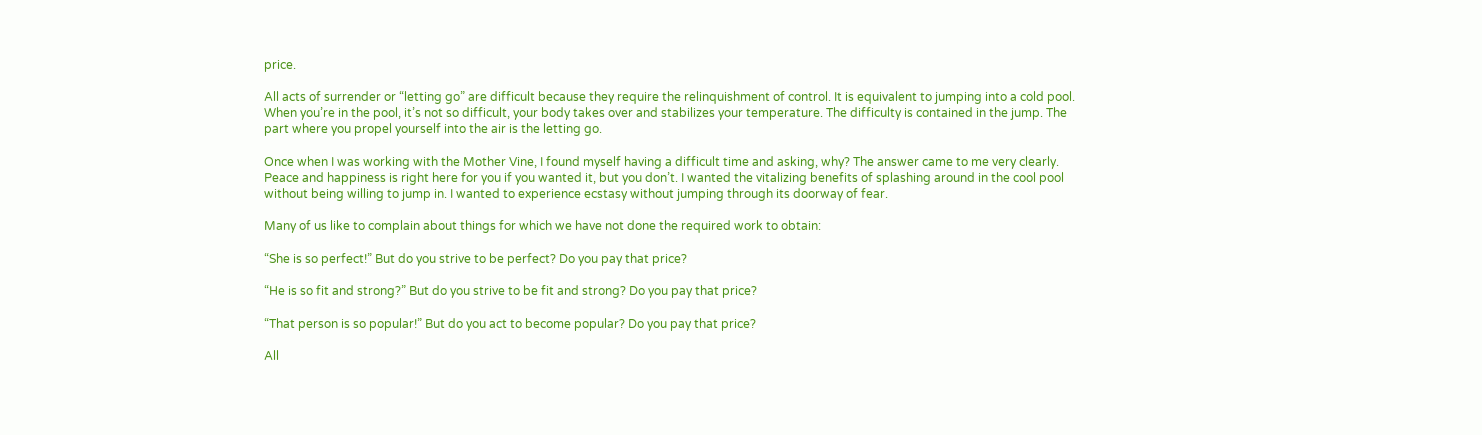price.

All acts of surrender or “letting go” are difficult because they require the relinquishment of control. It is equivalent to jumping into a cold pool. When you’re in the pool, it’s not so difficult, your body takes over and stabilizes your temperature. The difficulty is contained in the jump. The part where you propel yourself into the air is the letting go.

Once when I was working with the Mother Vine, I found myself having a difficult time and asking, why? The answer came to me very clearly. Peace and happiness is right here for you if you wanted it, but you don’t. I wanted the vitalizing benefits of splashing around in the cool pool without being willing to jump in. I wanted to experience ecstasy without jumping through its doorway of fear.

Many of us like to complain about things for which we have not done the required work to obtain:

“She is so perfect!” But do you strive to be perfect? Do you pay that price?

“He is so fit and strong?” But do you strive to be fit and strong? Do you pay that price?

“That person is so popular!” But do you act to become popular? Do you pay that price?

All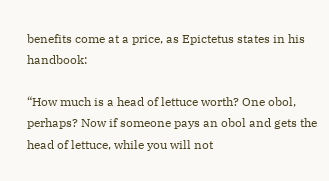benefits come at a price, as Epictetus states in his handbook:

“How much is a head of lettuce worth? One obol, perhaps? Now if someone pays an obol and gets the head of lettuce, while you will not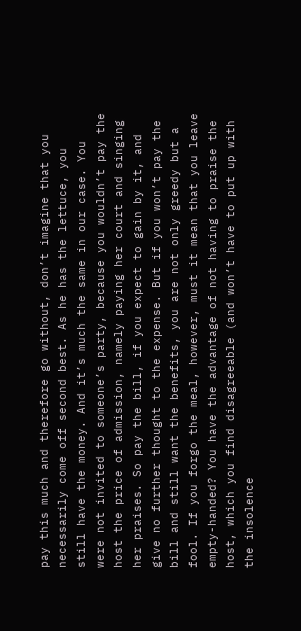pay this much and therefore go without, don’t imagine that you necessarily come off second best. As he has the lettuce, you still have the money. And it’s much the same in our case. You were not invited to someone’s party, because you wouldn’t pay the host the price of admission, namely paying her court and singing her praises. So pay the bill, if you expect to gain by it, and give no further thought to the expense. But if you won’t pay the bill and still want the benefits, you are not only greedy but a fool. If you forgo the meal, however, must it mean that you leave empty-handed? You have the advantage of not having to praise the host, which you find disagreeable (and won’t have to put up with the insolence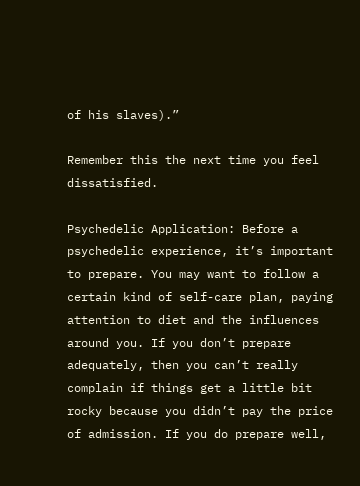of his slaves).”

Remember this the next time you feel dissatisfied.

Psychedelic Application: Before a psychedelic experience, it’s important to prepare. You may want to follow a certain kind of self-care plan, paying attention to diet and the influences around you. If you don’t prepare adequately, then you can’t really complain if things get a little bit rocky because you didn’t pay the price of admission. If you do prepare well,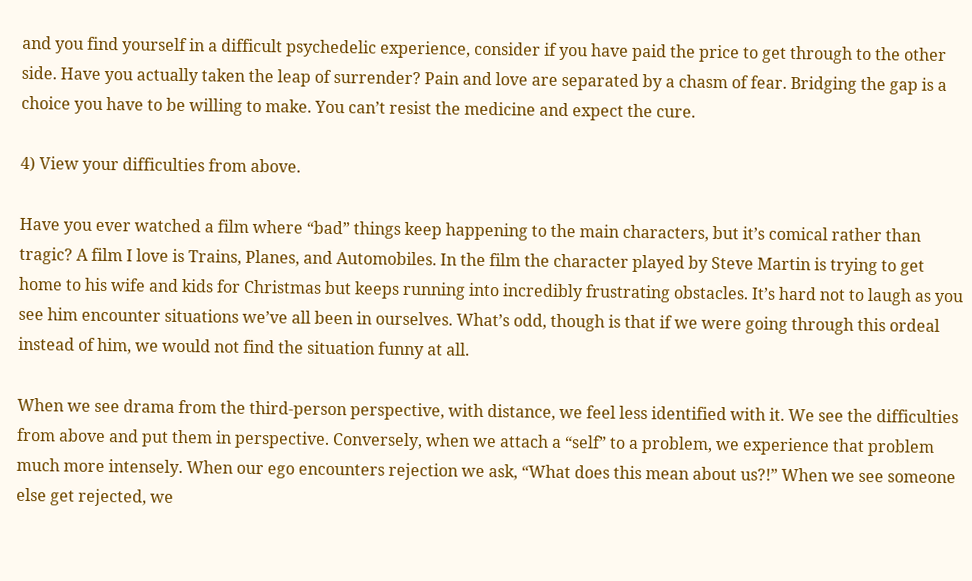and you find yourself in a difficult psychedelic experience, consider if you have paid the price to get through to the other side. Have you actually taken the leap of surrender? Pain and love are separated by a chasm of fear. Bridging the gap is a choice you have to be willing to make. You can’t resist the medicine and expect the cure.

4) View your difficulties from above.

Have you ever watched a film where “bad” things keep happening to the main characters, but it’s comical rather than tragic? A film I love is Trains, Planes, and Automobiles. In the film the character played by Steve Martin is trying to get home to his wife and kids for Christmas but keeps running into incredibly frustrating obstacles. It’s hard not to laugh as you see him encounter situations we’ve all been in ourselves. What’s odd, though is that if we were going through this ordeal instead of him, we would not find the situation funny at all.

When we see drama from the third-person perspective, with distance, we feel less identified with it. We see the difficulties from above and put them in perspective. Conversely, when we attach a “self” to a problem, we experience that problem much more intensely. When our ego encounters rejection we ask, “What does this mean about us?!” When we see someone else get rejected, we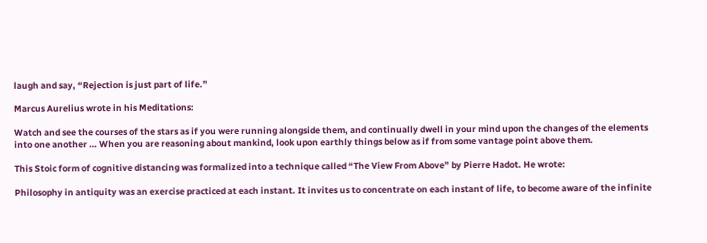laugh and say, “Rejection is just part of life.”

Marcus Aurelius wrote in his Meditations:

Watch and see the courses of the stars as if you were running alongside them, and continually dwell in your mind upon the changes of the elements into one another … When you are reasoning about mankind, look upon earthly things below as if from some vantage point above them.

This Stoic form of cognitive distancing was formalized into a technique called “The View From Above” by Pierre Hadot. He wrote:

Philosophy in antiquity was an exercise practiced at each instant. It invites us to concentrate on each instant of life, to become aware of the infinite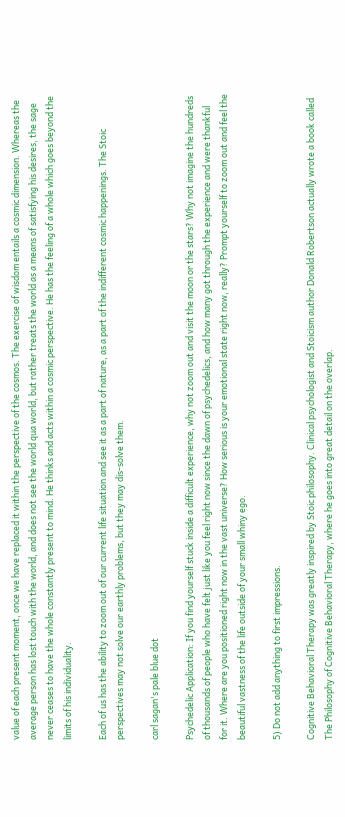value of each present moment, once we have replaced it within the perspective of the cosmos. The exercise of wisdom entails a cosmic dimension. Whereas the average person has lost touch with the world, and does not see the world qua world, but rather treats the world as a means of satisfying his desires, the sage never ceases to have the whole constantly present to mind. He thinks and acts within a cosmic perspective. He has the feeling of a whole which goes beyond the limits of his individuality.

Each of us has the ability to zoom out of our current life situation and see it as a part of nature, as a part of the indifferent cosmic happenings. The Stoic perspectives may not solve our earthly problems, but they may dis-solve them.

carl sagan's pale blue dot

Psychedelic Application: If you find yourself stuck inside a difficult experience, why not zoom out and visit the moon or the stars? Why not imagine the hundreds of thousands of people who have felt just like you feel right now since the dawn of psychedelics, and how many got through the experience and were thankful for it. Where are you positioned right now in the vast universe? How serious is your emotional state right now, really? Prompt yourself to zoom out and feel the beautiful vastness of the life outside of your small whiny ego.

5) Do not add anything to first impressions.

Cognitive Behavioral Therapy was greatly inspired by Stoic philosophy. Clinical psychologist and Stoicism author Donald Robertson actually wrote a book called The Philosophy of Cognitive Behavioral Therapy, where he goes into great detail on the overlap.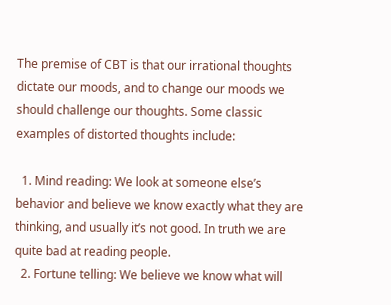The premise of CBT is that our irrational thoughts dictate our moods, and to change our moods we should challenge our thoughts. Some classic examples of distorted thoughts include:

  1. Mind reading: We look at someone else’s behavior and believe we know exactly what they are thinking, and usually it’s not good. In truth we are quite bad at reading people.
  2. Fortune telling: We believe we know what will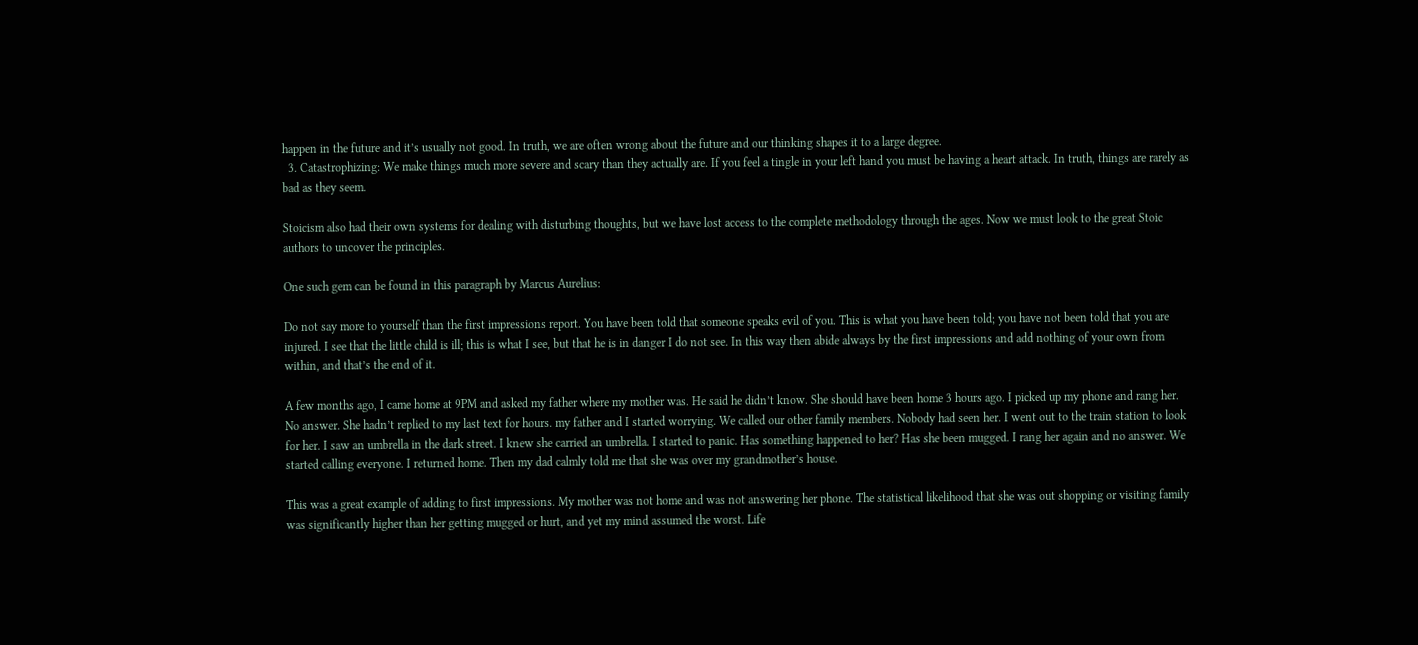happen in the future and it’s usually not good. In truth, we are often wrong about the future and our thinking shapes it to a large degree.
  3. Catastrophizing: We make things much more severe and scary than they actually are. If you feel a tingle in your left hand you must be having a heart attack. In truth, things are rarely as bad as they seem.

Stoicism also had their own systems for dealing with disturbing thoughts, but we have lost access to the complete methodology through the ages. Now we must look to the great Stoic authors to uncover the principles.

One such gem can be found in this paragraph by Marcus Aurelius:

Do not say more to yourself than the first impressions report. You have been told that someone speaks evil of you. This is what you have been told; you have not been told that you are injured. I see that the little child is ill; this is what I see, but that he is in danger I do not see. In this way then abide always by the first impressions and add nothing of your own from within, and that’s the end of it.

A few months ago, I came home at 9PM and asked my father where my mother was. He said he didn’t know. She should have been home 3 hours ago. I picked up my phone and rang her. No answer. She hadn’t replied to my last text for hours. my father and I started worrying. We called our other family members. Nobody had seen her. I went out to the train station to look for her. I saw an umbrella in the dark street. I knew she carried an umbrella. I started to panic. Has something happened to her? Has she been mugged. I rang her again and no answer. We started calling everyone. I returned home. Then my dad calmly told me that she was over my grandmother’s house.

This was a great example of adding to first impressions. My mother was not home and was not answering her phone. The statistical likelihood that she was out shopping or visiting family was significantly higher than her getting mugged or hurt, and yet my mind assumed the worst. Life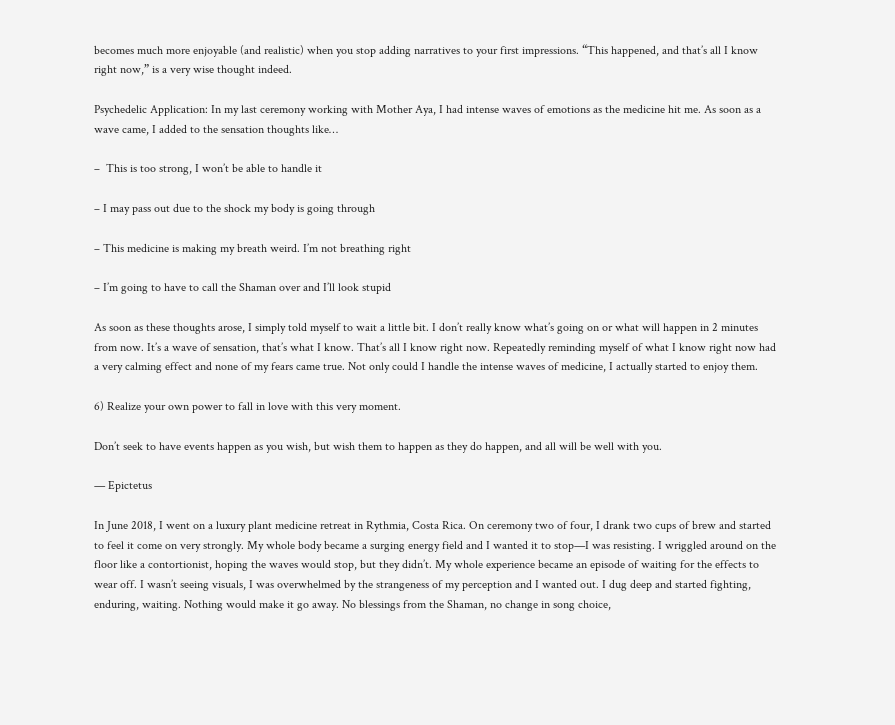becomes much more enjoyable (and realistic) when you stop adding narratives to your first impressions. “This happened, and that’s all I know right now,” is a very wise thought indeed.

Psychedelic Application: In my last ceremony working with Mother Aya, I had intense waves of emotions as the medicine hit me. As soon as a wave came, I added to the sensation thoughts like…

–  This is too strong, I won’t be able to handle it

– I may pass out due to the shock my body is going through

– This medicine is making my breath weird. I’m not breathing right

– I’m going to have to call the Shaman over and I’ll look stupid

As soon as these thoughts arose, I simply told myself to wait a little bit. I don’t really know what’s going on or what will happen in 2 minutes from now. It’s a wave of sensation, that’s what I know. That’s all I know right now. Repeatedly reminding myself of what I know right now had a very calming effect and none of my fears came true. Not only could I handle the intense waves of medicine, I actually started to enjoy them.

6) Realize your own power to fall in love with this very moment.

Don’t seek to have events happen as you wish, but wish them to happen as they do happen, and all will be well with you.

— Epictetus

In June 2018, I went on a luxury plant medicine retreat in Rythmia, Costa Rica. On ceremony two of four, I drank two cups of brew and started to feel it come on very strongly. My whole body became a surging energy field and I wanted it to stop—I was resisting. I wriggled around on the floor like a contortionist, hoping the waves would stop, but they didn’t. My whole experience became an episode of waiting for the effects to wear off. I wasn’t seeing visuals, I was overwhelmed by the strangeness of my perception and I wanted out. I dug deep and started fighting, enduring, waiting. Nothing would make it go away. No blessings from the Shaman, no change in song choice,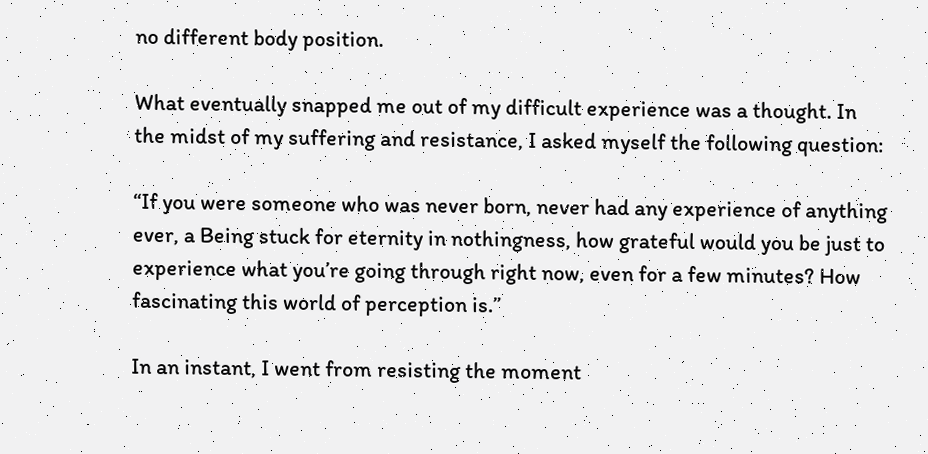no different body position.

What eventually snapped me out of my difficult experience was a thought. In the midst of my suffering and resistance, I asked myself the following question:

“If you were someone who was never born, never had any experience of anything ever, a Being stuck for eternity in nothingness, how grateful would you be just to experience what you’re going through right now, even for a few minutes? How fascinating this world of perception is.”

In an instant, I went from resisting the moment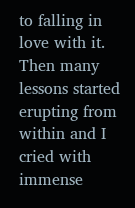to falling in love with it. Then many lessons started erupting from within and I cried with immense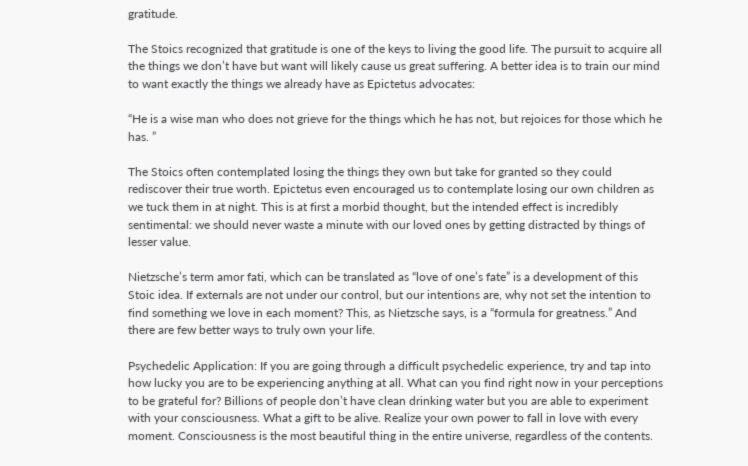gratitude.

The Stoics recognized that gratitude is one of the keys to living the good life. The pursuit to acquire all the things we don’t have but want will likely cause us great suffering. A better idea is to train our mind to want exactly the things we already have as Epictetus advocates:

“He is a wise man who does not grieve for the things which he has not, but rejoices for those which he has. ”

The Stoics often contemplated losing the things they own but take for granted so they could rediscover their true worth. Epictetus even encouraged us to contemplate losing our own children as we tuck them in at night. This is at first a morbid thought, but the intended effect is incredibly sentimental: we should never waste a minute with our loved ones by getting distracted by things of lesser value.

Nietzsche’s term amor fati, which can be translated as “love of one’s fate” is a development of this Stoic idea. If externals are not under our control, but our intentions are, why not set the intention to find something we love in each moment? This, as Nietzsche says, is a “formula for greatness.” And there are few better ways to truly own your life.

Psychedelic Application: If you are going through a difficult psychedelic experience, try and tap into how lucky you are to be experiencing anything at all. What can you find right now in your perceptions to be grateful for? Billions of people don’t have clean drinking water but you are able to experiment with your consciousness. What a gift to be alive. Realize your own power to fall in love with every moment. Consciousness is the most beautiful thing in the entire universe, regardless of the contents.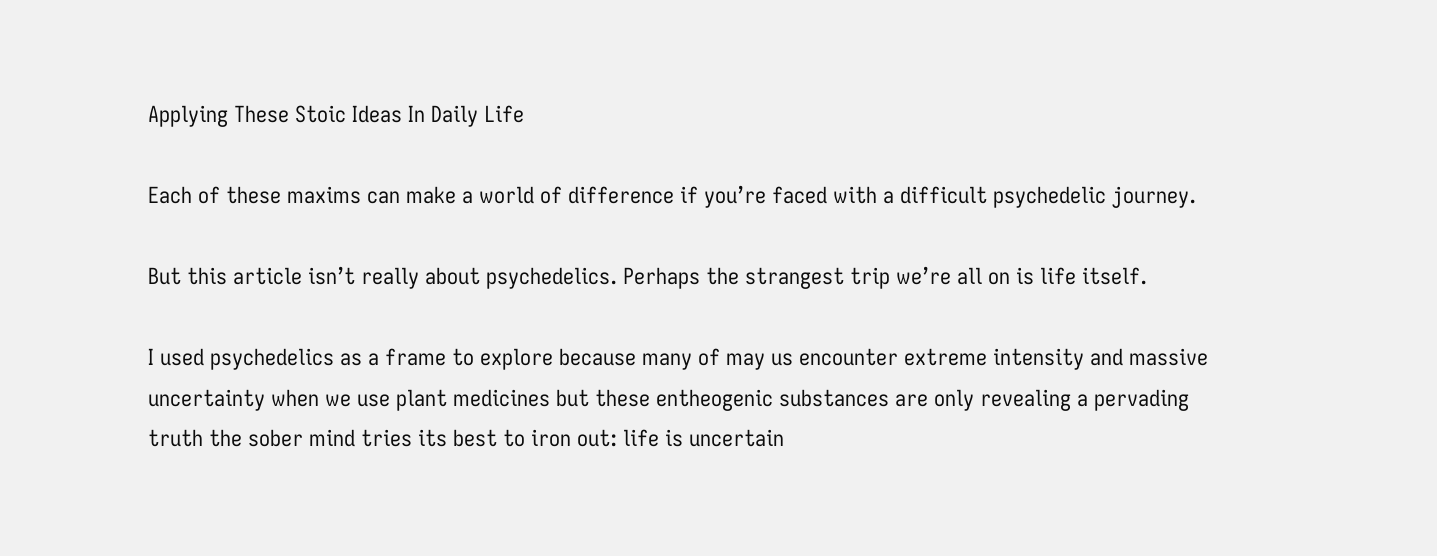Applying These Stoic Ideas In Daily Life

Each of these maxims can make a world of difference if you’re faced with a difficult psychedelic journey.

But this article isn’t really about psychedelics. Perhaps the strangest trip we’re all on is life itself.

I used psychedelics as a frame to explore because many of may us encounter extreme intensity and massive uncertainty when we use plant medicines but these entheogenic substances are only revealing a pervading truth the sober mind tries its best to iron out: life is uncertain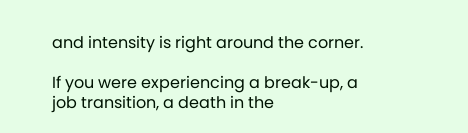and intensity is right around the corner.

If you were experiencing a break-up, a job transition, a death in the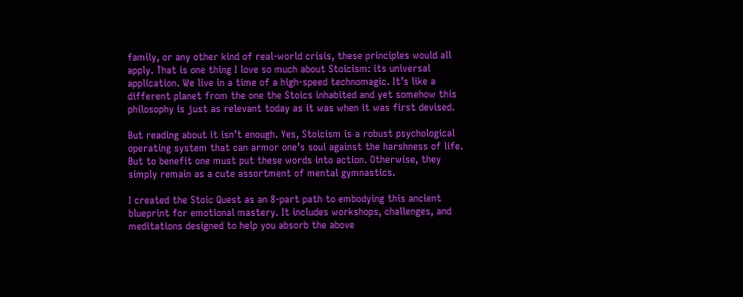family, or any other kind of real-world crisis, these principles would all apply. That is one thing I love so much about Stoicism: its universal application. We live in a time of a high-speed technomagic. It’s like a different planet from the one the Stoics inhabited and yet somehow this philosophy is just as relevant today as it was when it was first devised.

But reading about it isn’t enough. Yes, Stoicism is a robust psychological operating system that can armor one’s soul against the harshness of life. But to benefit one must put these words into action. Otherwise, they simply remain as a cute assortment of mental gymnastics.

I created the Stoic Quest as an 8-part path to embodying this ancient blueprint for emotional mastery. It includes workshops, challenges, and meditations designed to help you absorb the above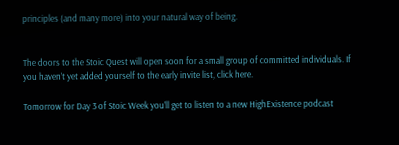principles (and many more) into your natural way of being.


The doors to the Stoic Quest will open soon for a small group of committed individuals. If you haven’t yet added yourself to the early invite list, click here.

Tomorrow for Day 3 of Stoic Week you’ll get to listen to a new HighExistence podcast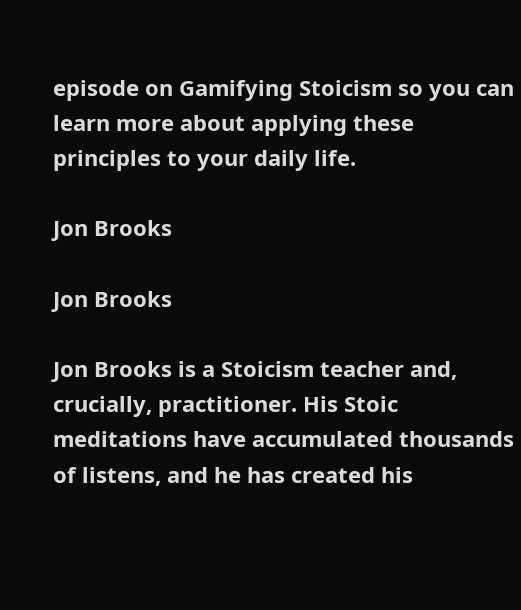episode on Gamifying Stoicism so you can learn more about applying these principles to your daily life.

Jon Brooks

Jon Brooks

Jon Brooks is a Stoicism teacher and, crucially, practitioner. His Stoic meditations have accumulated thousands of listens, and he has created his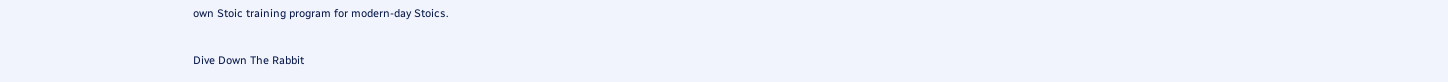own Stoic training program for modern-day Stoics.

Dive Down The Rabbit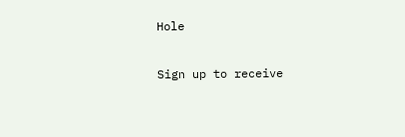Hole

Sign up to receive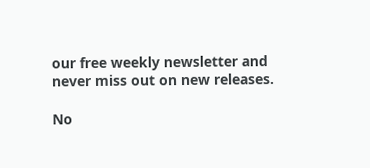our free weekly newsletter and never miss out on new releases.

No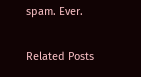spam. Ever.

Related Posts